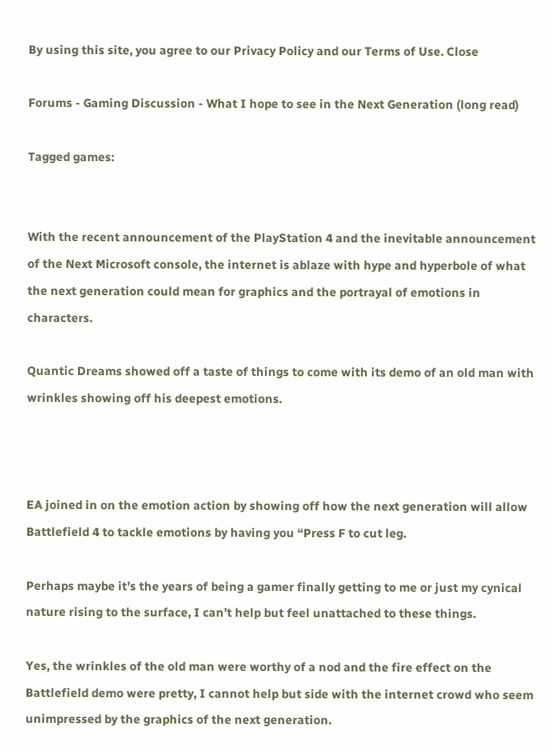By using this site, you agree to our Privacy Policy and our Terms of Use. Close

Forums - Gaming Discussion - What I hope to see in the Next Generation (long read)

Tagged games:


With the recent announcement of the PlayStation 4 and the inevitable announcement of the Next Microsoft console, the internet is ablaze with hype and hyperbole of what the next generation could mean for graphics and the portrayal of emotions in characters.

Quantic Dreams showed off a taste of things to come with its demo of an old man with wrinkles showing off his deepest emotions.



EA joined in on the emotion action by showing off how the next generation will allow Battlefield 4 to tackle emotions by having you “Press F to cut leg.

Perhaps maybe it’s the years of being a gamer finally getting to me or just my cynical nature rising to the surface, I can’t help but feel unattached to these things.

Yes, the wrinkles of the old man were worthy of a nod and the fire effect on the Battlefield demo were pretty, I cannot help but side with the internet crowd who seem unimpressed by the graphics of the next generation.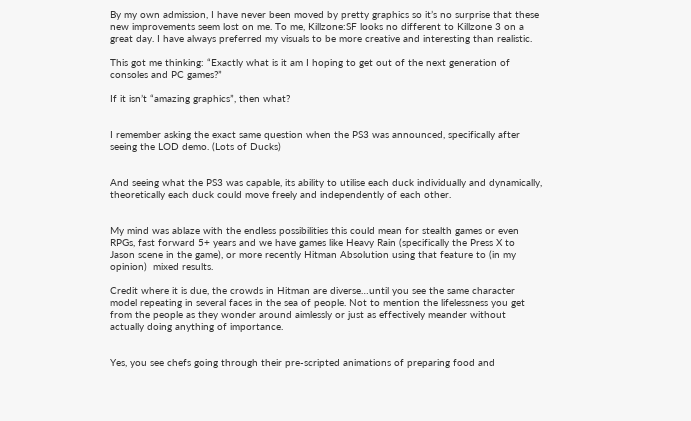By my own admission, I have never been moved by pretty graphics so it’s no surprise that these new improvements seem lost on me. To me, Killzone:SF looks no different to Killzone 3 on a great day. I have always preferred my visuals to be more creative and interesting than realistic.

This got me thinking: “Exactly what is it am I hoping to get out of the next generation of consoles and PC games?”

If it isn’t “amazing graphics”, then what?


I remember asking the exact same question when the PS3 was announced, specifically after seeing the LOD demo. (Lots of Ducks)


And seeing what the PS3 was capable, its ability to utilise each duck individually and dynamically, theoretically each duck could move freely and independently of each other.


My mind was ablaze with the endless possibilities this could mean for stealth games or even RPGs, fast forward 5+ years and we have games like Heavy Rain (specifically the Press X to Jason scene in the game), or more recently Hitman Absolution using that feature to (in my opinion)  mixed results.

Credit where it is due, the crowds in Hitman are diverse…until you see the same character model repeating in several faces in the sea of people. Not to mention the lifelessness you get from the people as they wonder around aimlessly or just as effectively meander without actually doing anything of importance.


Yes, you see chefs going through their pre-scripted animations of preparing food and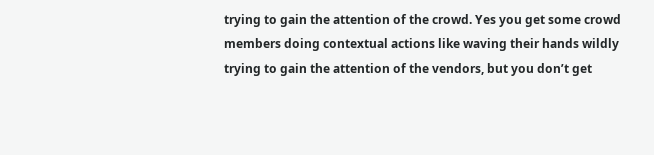trying to gain the attention of the crowd. Yes you get some crowd members doing contextual actions like waving their hands wildly trying to gain the attention of the vendors, but you don’t get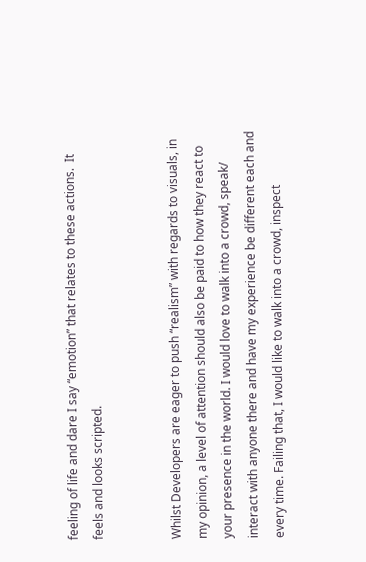feeling of life and dare I say “emotion” that relates to these actions.  It feels and looks scripted.


Whilst Developers are eager to push “realism” with regards to visuals, in my opinion, a level of attention should also be paid to how they react to your presence in the world. I would love to walk into a crowd, speak/ interact with anyone there and have my experience be different each and every time. Failing that, I would like to walk into a crowd, inspect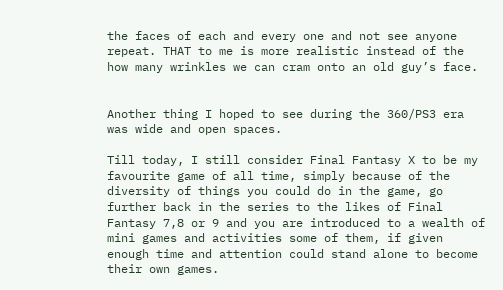the faces of each and every one and not see anyone repeat. THAT to me is more realistic instead of the how many wrinkles we can cram onto an old guy’s face.


Another thing I hoped to see during the 360/PS3 era was wide and open spaces.

Till today, I still consider Final Fantasy X to be my favourite game of all time, simply because of the diversity of things you could do in the game, go further back in the series to the likes of Final Fantasy 7,8 or 9 and you are introduced to a wealth of mini games and activities some of them, if given enough time and attention could stand alone to become their own games.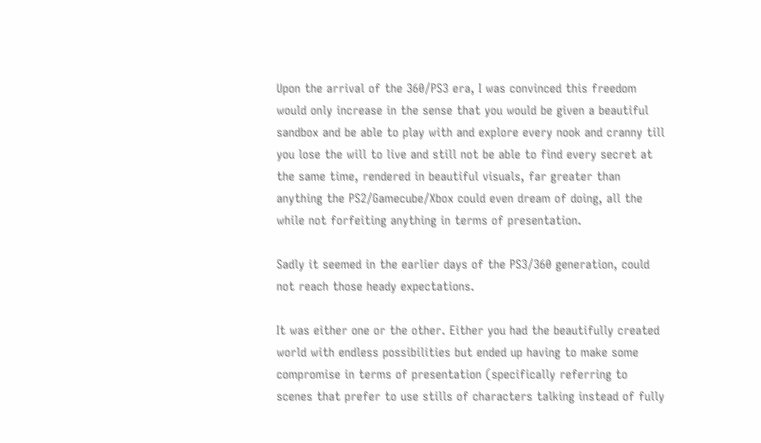Upon the arrival of the 360/PS3 era, I was convinced this freedom would only increase in the sense that you would be given a beautiful sandbox and be able to play with and explore every nook and cranny till you lose the will to live and still not be able to find every secret at the same time, rendered in beautiful visuals, far greater than anything the PS2/Gamecube/Xbox could even dream of doing, all the while not forfeiting anything in terms of presentation.

Sadly it seemed in the earlier days of the PS3/360 generation, could not reach those heady expectations.

It was either one or the other. Either you had the beautifully created world with endless possibilities but ended up having to make some compromise in terms of presentation (specifically referring to scenes that prefer to use stills of characters talking instead of fully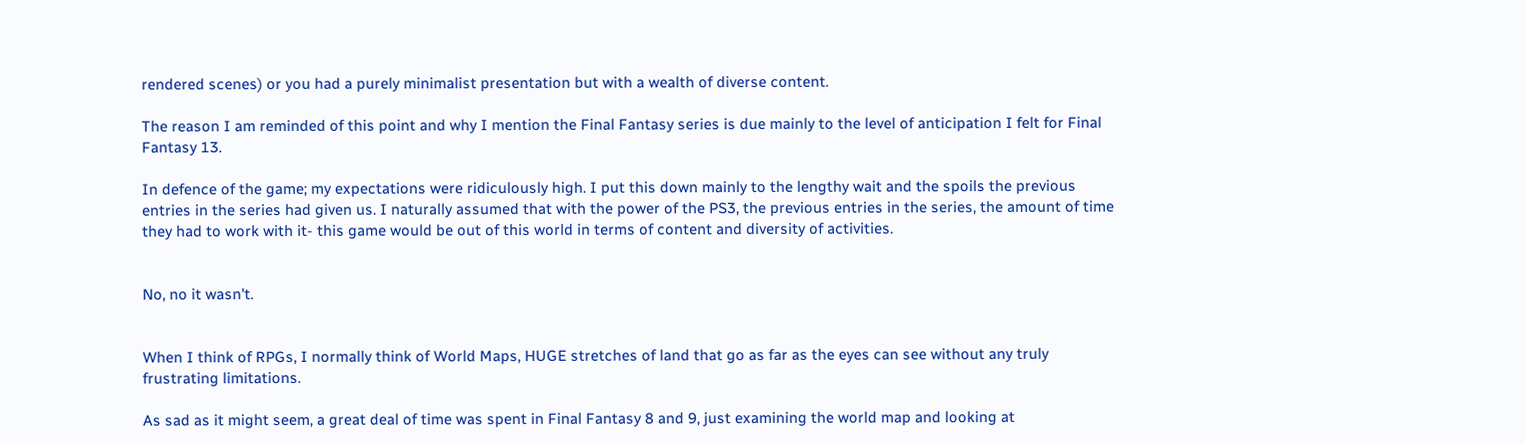rendered scenes) or you had a purely minimalist presentation but with a wealth of diverse content.

The reason I am reminded of this point and why I mention the Final Fantasy series is due mainly to the level of anticipation I felt for Final Fantasy 13.

In defence of the game; my expectations were ridiculously high. I put this down mainly to the lengthy wait and the spoils the previous entries in the series had given us. I naturally assumed that with the power of the PS3, the previous entries in the series, the amount of time they had to work with it- this game would be out of this world in terms of content and diversity of activities.


No, no it wasn't.


When I think of RPGs, I normally think of World Maps, HUGE stretches of land that go as far as the eyes can see without any truly frustrating limitations.

As sad as it might seem, a great deal of time was spent in Final Fantasy 8 and 9, just examining the world map and looking at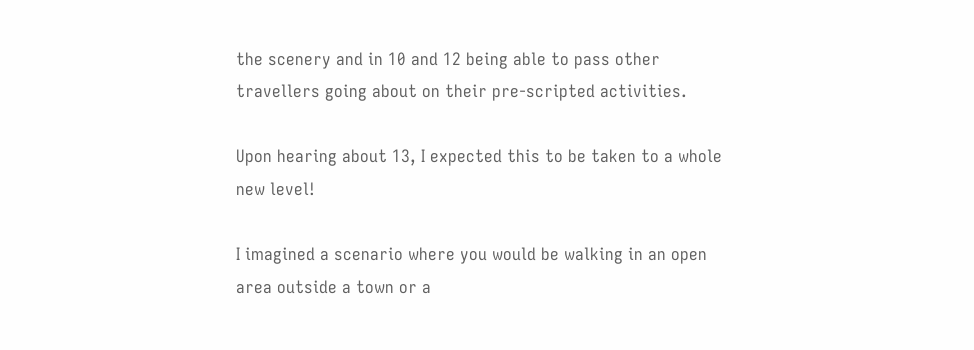the scenery and in 10 and 12 being able to pass other travellers going about on their pre-scripted activities.

Upon hearing about 13, I expected this to be taken to a whole new level!

I imagined a scenario where you would be walking in an open area outside a town or a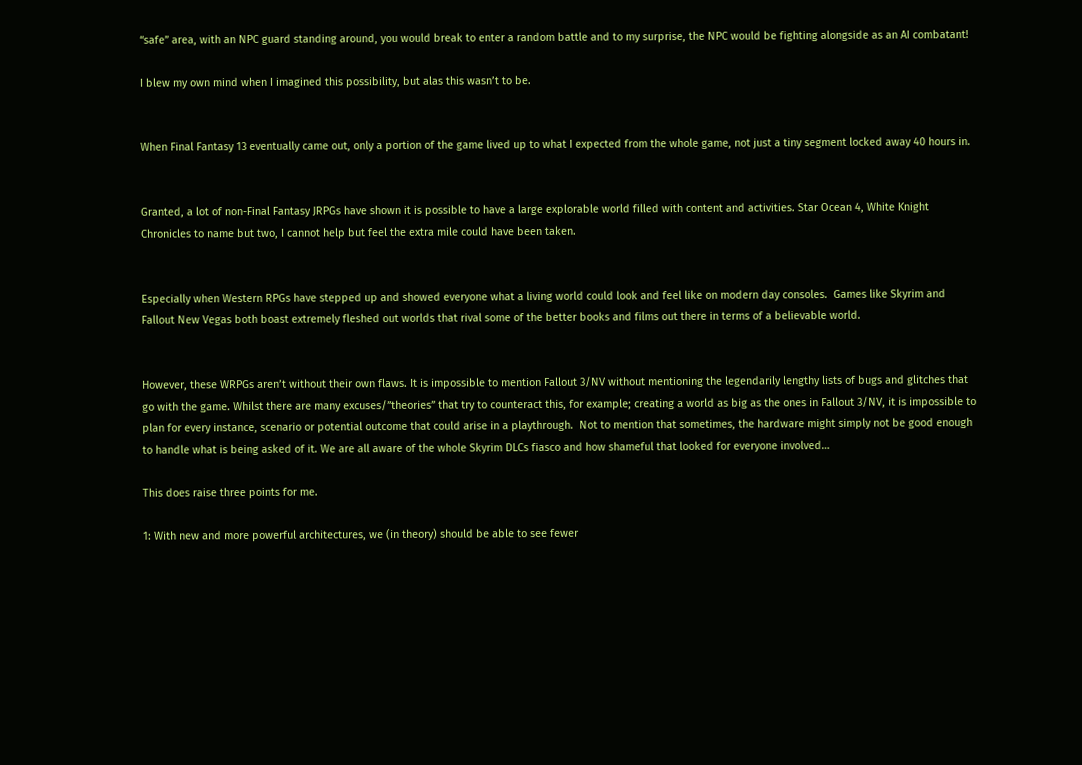“safe” area, with an NPC guard standing around, you would break to enter a random battle and to my surprise, the NPC would be fighting alongside as an AI combatant!

I blew my own mind when I imagined this possibility, but alas this wasn’t to be.


When Final Fantasy 13 eventually came out, only a portion of the game lived up to what I expected from the whole game, not just a tiny segment locked away 40 hours in.


Granted, a lot of non-Final Fantasy JRPGs have shown it is possible to have a large explorable world filled with content and activities. Star Ocean 4, White Knight Chronicles to name but two, I cannot help but feel the extra mile could have been taken.


Especially when Western RPGs have stepped up and showed everyone what a living world could look and feel like on modern day consoles.  Games like Skyrim and Fallout New Vegas both boast extremely fleshed out worlds that rival some of the better books and films out there in terms of a believable world.


However, these WRPGs aren’t without their own flaws. It is impossible to mention Fallout 3/NV without mentioning the legendarily lengthy lists of bugs and glitches that go with the game. Whilst there are many excuses/”theories” that try to counteract this, for example; creating a world as big as the ones in Fallout 3/NV, it is impossible to plan for every instance, scenario or potential outcome that could arise in a playthrough.  Not to mention that sometimes, the hardware might simply not be good enough to handle what is being asked of it. We are all aware of the whole Skyrim DLCs fiasco and how shameful that looked for everyone involved…

This does raise three points for me.

1: With new and more powerful architectures, we (in theory) should be able to see fewer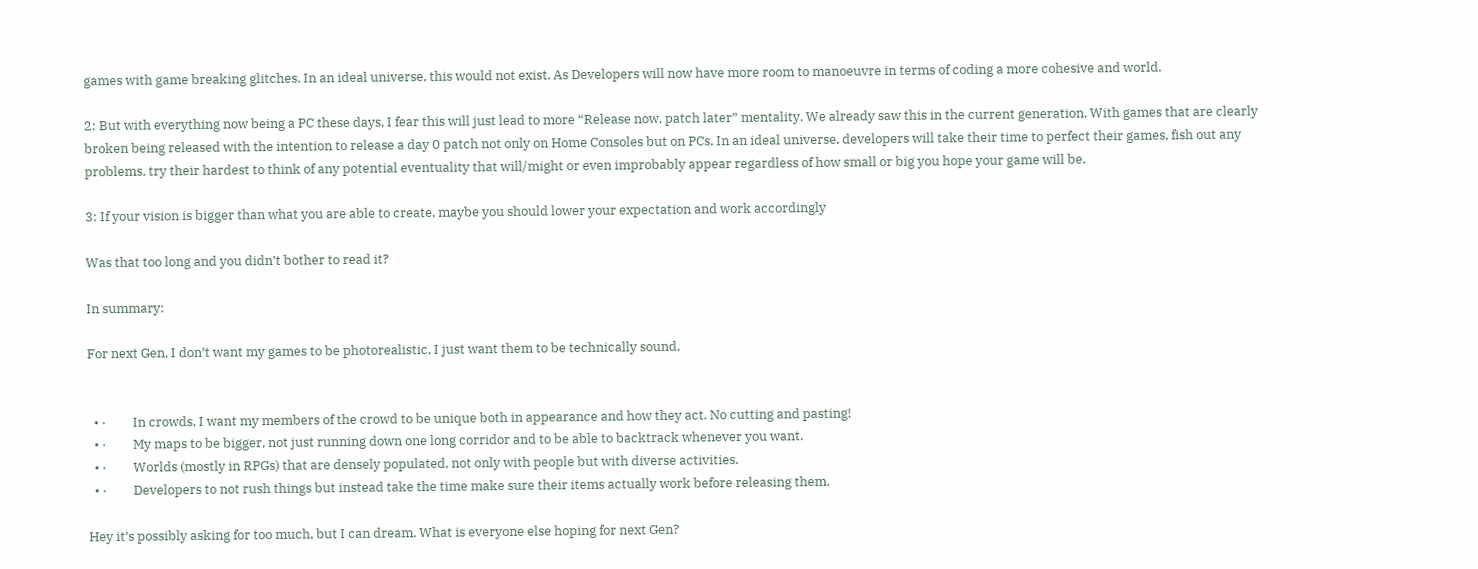games with game breaking glitches. In an ideal universe, this would not exist. As Developers will now have more room to manoeuvre in terms of coding a more cohesive and world.

2: But with everything now being a PC these days, I fear this will just lead to more “Release now, patch later” mentality. We already saw this in the current generation. With games that are clearly broken being released with the intention to release a day 0 patch not only on Home Consoles but on PCs. In an ideal universe, developers will take their time to perfect their games, fish out any problems, try their hardest to think of any potential eventuality that will/might or even improbably appear regardless of how small or big you hope your game will be.

3: If your vision is bigger than what you are able to create, maybe you should lower your expectation and work accordingly

Was that too long and you didn’t bother to read it?

In summary:

For next Gen, I don’t want my games to be photorealistic, I just want them to be technically sound.


  • ·         In crowds, I want my members of the crowd to be unique both in appearance and how they act. No cutting and pasting!
  • ·         My maps to be bigger, not just running down one long corridor and to be able to backtrack whenever you want.
  • ·         Worlds (mostly in RPGs) that are densely populated, not only with people but with diverse activities.
  • ·         Developers to not rush things but instead take the time make sure their items actually work before releasing them.

Hey it’s possibly asking for too much, but I can dream. What is everyone else hoping for next Gen?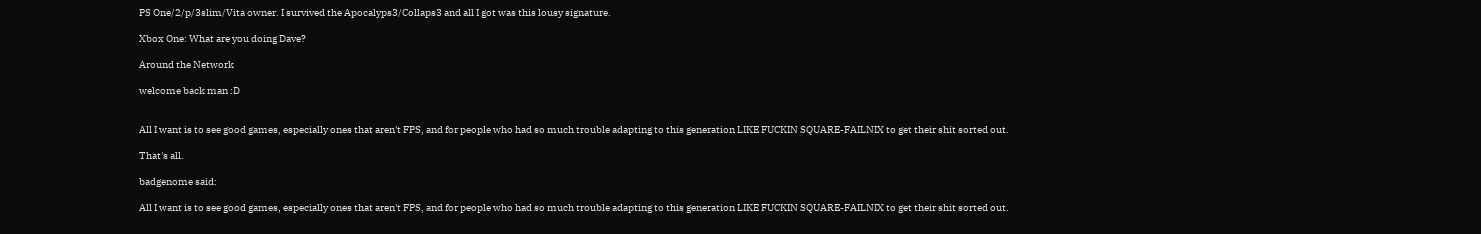PS One/2/p/3slim/Vita owner. I survived the Apocalyps3/Collaps3 and all I got was this lousy signature.

Xbox One: What are you doing Dave?

Around the Network

welcome back man :D


All I want is to see good games, especially ones that aren't FPS, and for people who had so much trouble adapting to this generation LIKE FUCKIN SQUARE-FAILNIX to get their shit sorted out.

That's all.

badgenome said:

All I want is to see good games, especially ones that aren't FPS, and for people who had so much trouble adapting to this generation LIKE FUCKIN SQUARE-FAILNIX to get their shit sorted out.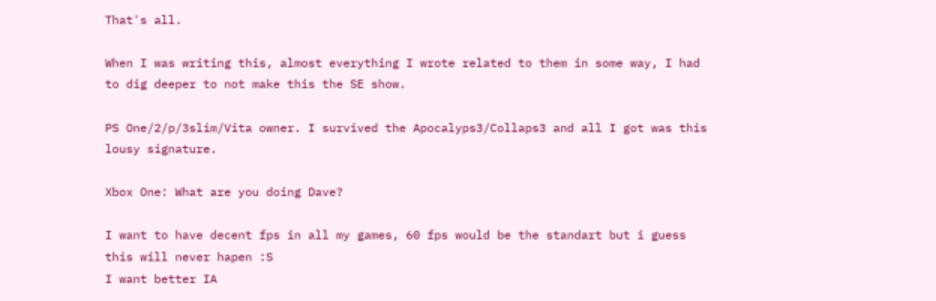That's all.

When I was writing this, almost everything I wrote related to them in some way, I had to dig deeper to not make this the SE show.

PS One/2/p/3slim/Vita owner. I survived the Apocalyps3/Collaps3 and all I got was this lousy signature.

Xbox One: What are you doing Dave?

I want to have decent fps in all my games, 60 fps would be the standart but i guess this will never hapen :S
I want better IA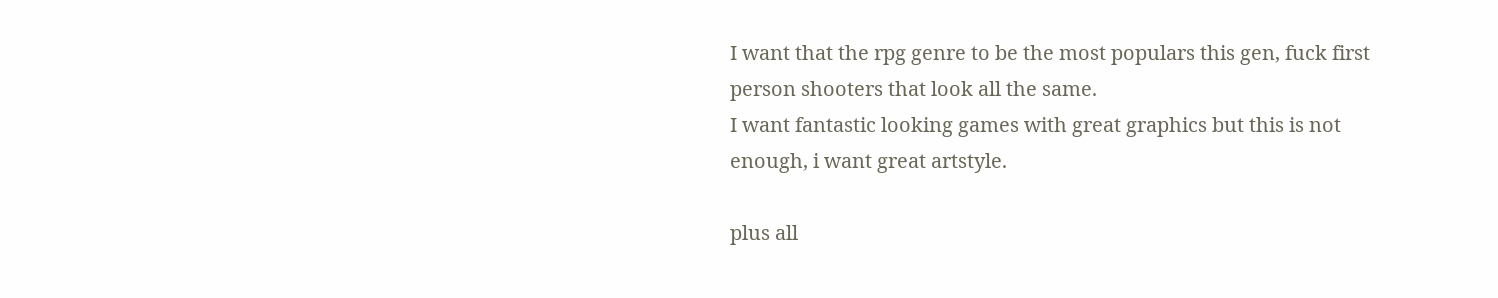I want that the rpg genre to be the most populars this gen, fuck first person shooters that look all the same.
I want fantastic looking games with great graphics but this is not enough, i want great artstyle.

plus all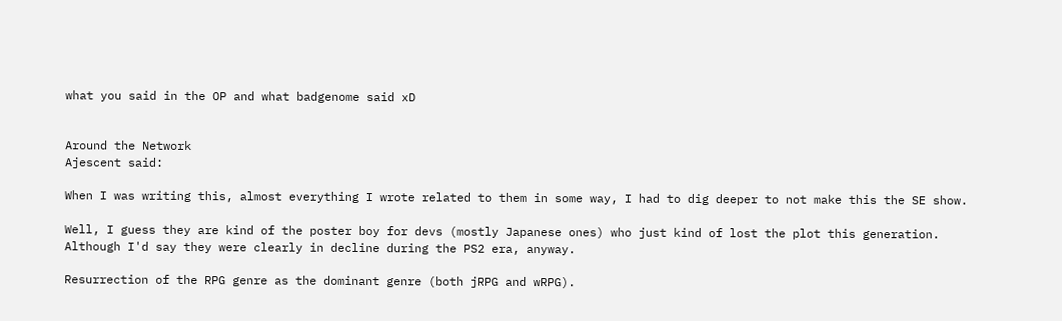what you said in the OP and what badgenome said xD


Around the Network
Ajescent said:

When I was writing this, almost everything I wrote related to them in some way, I had to dig deeper to not make this the SE show.

Well, I guess they are kind of the poster boy for devs (mostly Japanese ones) who just kind of lost the plot this generation. Although I'd say they were clearly in decline during the PS2 era, anyway.

Resurrection of the RPG genre as the dominant genre (both jRPG and wRPG).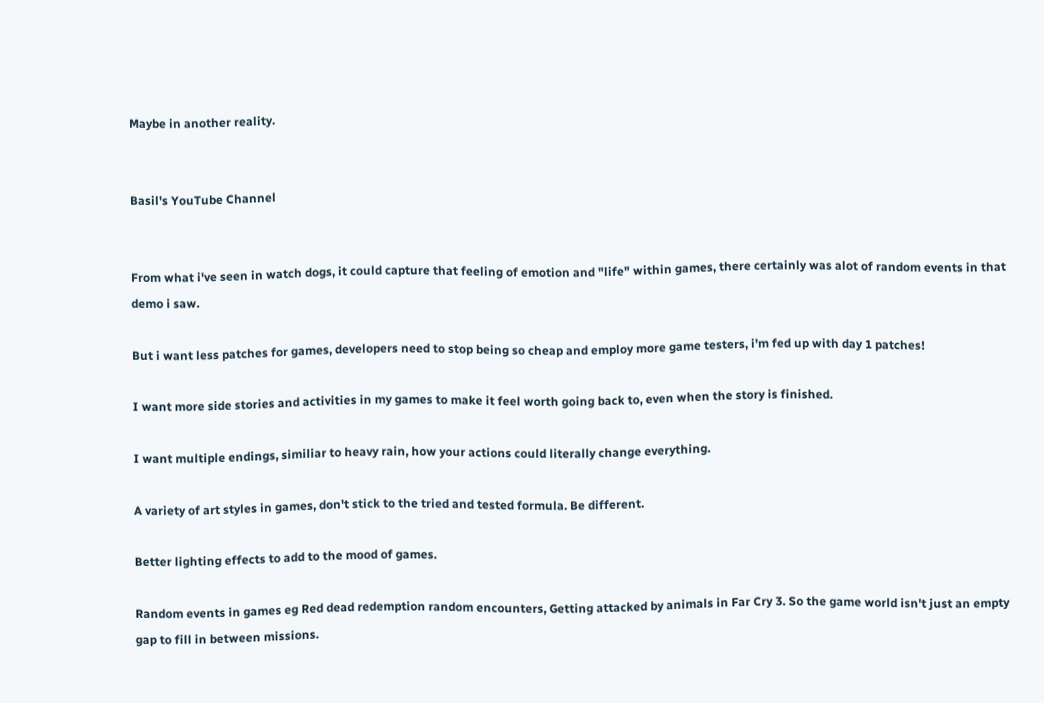Maybe in another reality.


Basil's YouTube Channel


From what i've seen in watch dogs, it could capture that feeling of emotion and "life" within games, there certainly was alot of random events in that demo i saw.

But i want less patches for games, developers need to stop being so cheap and employ more game testers, i'm fed up with day 1 patches!

I want more side stories and activities in my games to make it feel worth going back to, even when the story is finished.

I want multiple endings, similiar to heavy rain, how your actions could literally change everything.

A variety of art styles in games, don't stick to the tried and tested formula. Be different.

Better lighting effects to add to the mood of games.

Random events in games eg Red dead redemption random encounters, Getting attacked by animals in Far Cry 3. So the game world isn't just an empty gap to fill in between missions.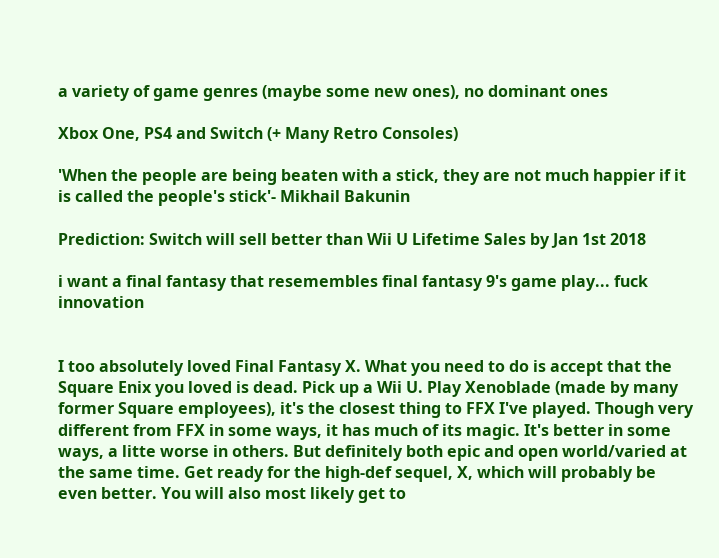a variety of game genres (maybe some new ones), no dominant ones

Xbox One, PS4 and Switch (+ Many Retro Consoles)

'When the people are being beaten with a stick, they are not much happier if it is called the people's stick'- Mikhail Bakunin

Prediction: Switch will sell better than Wii U Lifetime Sales by Jan 1st 2018

i want a final fantasy that resemembles final fantasy 9's game play... fuck innovation


I too absolutely loved Final Fantasy X. What you need to do is accept that the Square Enix you loved is dead. Pick up a Wii U. Play Xenoblade (made by many former Square employees), it's the closest thing to FFX I've played. Though very different from FFX in some ways, it has much of its magic. It's better in some ways, a litte worse in others. But definitely both epic and open world/varied at the same time. Get ready for the high-def sequel, X, which will probably be even better. You will also most likely get to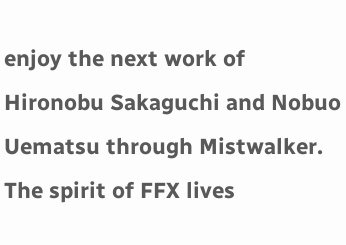enjoy the next work of Hironobu Sakaguchi and Nobuo Uematsu through Mistwalker. The spirit of FFX lives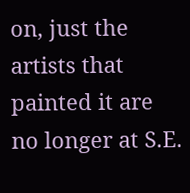on, just the artists that painted it are no longer at S.E.